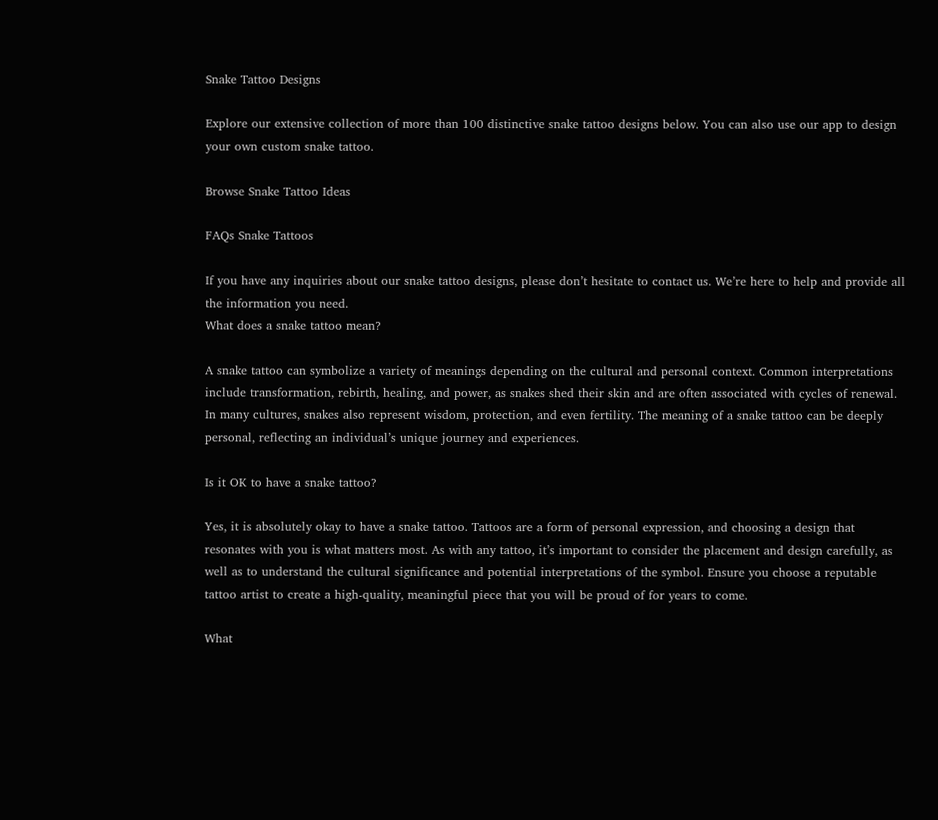Snake Tattoo Designs

Explore our extensive collection of more than 100 distinctive snake tattoo designs below. You can also use our app to design your own custom snake tattoo.

Browse Snake Tattoo Ideas

FAQs Snake Tattoos

If you have any inquiries about our snake tattoo designs, please don’t hesitate to contact us. We’re here to help and provide all the information you need.
What does a snake tattoo mean?

A snake tattoo can symbolize a variety of meanings depending on the cultural and personal context. Common interpretations include transformation, rebirth, healing, and power, as snakes shed their skin and are often associated with cycles of renewal. In many cultures, snakes also represent wisdom, protection, and even fertility. The meaning of a snake tattoo can be deeply personal, reflecting an individual’s unique journey and experiences.

Is it OK to have a snake tattoo?

Yes, it is absolutely okay to have a snake tattoo. Tattoos are a form of personal expression, and choosing a design that resonates with you is what matters most. As with any tattoo, it’s important to consider the placement and design carefully, as well as to understand the cultural significance and potential interpretations of the symbol. Ensure you choose a reputable tattoo artist to create a high-quality, meaningful piece that you will be proud of for years to come.

What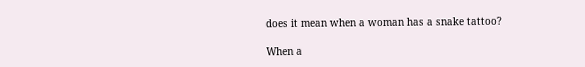does it mean when a woman has a snake tattoo?

When a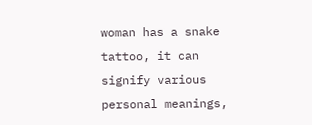woman has a snake tattoo, it can signify various personal meanings,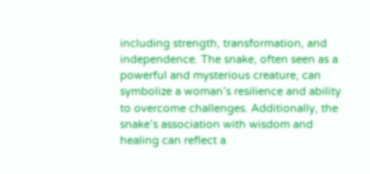including strength, transformation, and independence. The snake, often seen as a powerful and mysterious creature, can symbolize a woman’s resilience and ability to overcome challenges. Additionally, the snake’s association with wisdom and healing can reflect a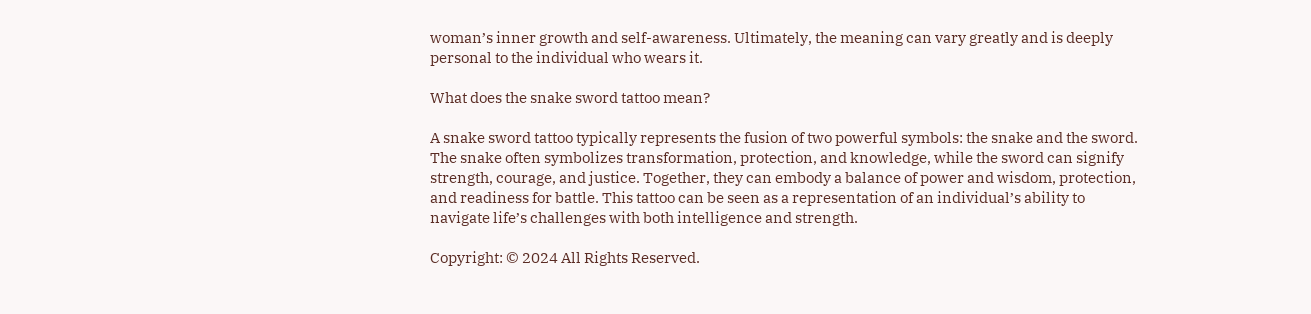woman’s inner growth and self-awareness. Ultimately, the meaning can vary greatly and is deeply personal to the individual who wears it.

What does the snake sword tattoo mean?

A snake sword tattoo typically represents the fusion of two powerful symbols: the snake and the sword. The snake often symbolizes transformation, protection, and knowledge, while the sword can signify strength, courage, and justice. Together, they can embody a balance of power and wisdom, protection, and readiness for battle. This tattoo can be seen as a representation of an individual’s ability to navigate life’s challenges with both intelligence and strength.

Copyright: © 2024 All Rights Reserved.